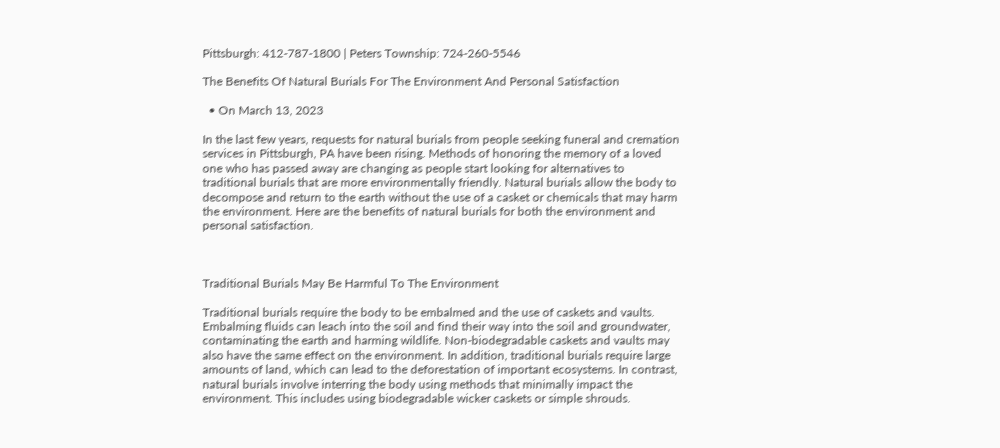Pittsburgh: 412-787-1800 | Peters Township: 724-260-5546

The Benefits Of Natural Burials For The Environment And Personal Satisfaction

  • On March 13, 2023

In the last few years, requests for natural burials from people seeking funeral and cremation services in Pittsburgh, PA have been rising. Methods of honoring the memory of a loved one who has passed away are changing as people start looking for alternatives to traditional burials that are more environmentally friendly. Natural burials allow the body to decompose and return to the earth without the use of a casket or chemicals that may harm the environment. Here are the benefits of natural burials for both the environment and personal satisfaction.



Traditional Burials May Be Harmful To The Environment

Traditional burials require the body to be embalmed and the use of caskets and vaults. Embalming fluids can leach into the soil and find their way into the soil and groundwater, contaminating the earth and harming wildlife. Non-biodegradable caskets and vaults may also have the same effect on the environment. In addition, traditional burials require large amounts of land, which can lead to the deforestation of important ecosystems. In contrast, natural burials involve interring the body using methods that minimally impact the environment. This includes using biodegradable wicker caskets or simple shrouds.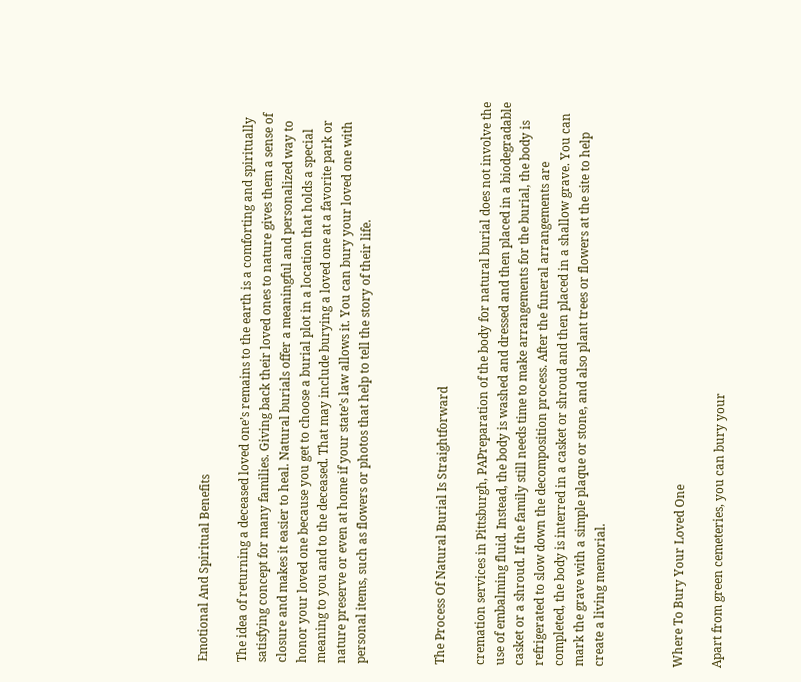Emotional And Spiritual Benefits

The idea of returning a deceased loved one’s remains to the earth is a comforting and spiritually satisfying concept for many families. Giving back their loved ones to nature gives them a sense of closure and makes it easier to heal. Natural burials offer a meaningful and personalized way to honor your loved one because you get to choose a burial plot in a location that holds a special meaning to you and to the deceased. That may include burying a loved one at a favorite park or nature preserve or even at home if your state’s law allows it. You can bury your loved one with personal items, such as flowers or photos that help to tell the story of their life.



The Process Of Natural Burial Is Straightforward

cremation services in Pittsburgh, PAPreparation of the body for natural burial does not involve the use of embalming fluid. Instead, the body is washed and dressed and then placed in a biodegradable casket or a shroud. If the family still needs time to make arrangements for the burial, the body is refrigerated to slow down the decomposition process. After the funeral arrangements are completed, the body is interred in a casket or shroud and then placed in a shallow grave. You can mark the grave with a simple plaque or stone, and also plant trees or flowers at the site to help create a living memorial.



Where To Bury Your Loved One

Apart from green cemeteries, you can bury your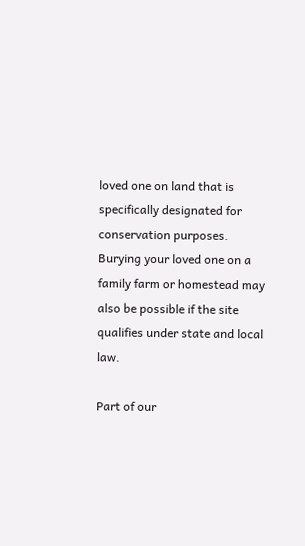loved one on land that is specifically designated for conservation purposes. Burying your loved one on a family farm or homestead may also be possible if the site qualifies under state and local law.

Part of our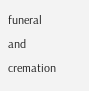funeral and cremation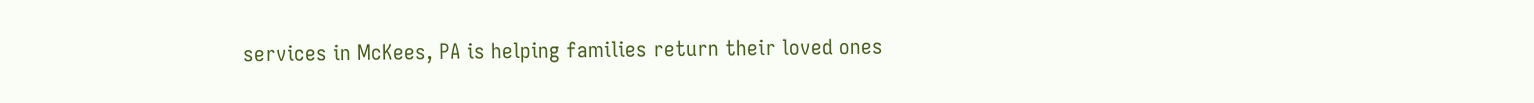services in McKees, PA is helping families return their loved ones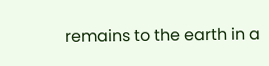remains to the earth in a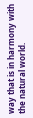way that is in harmony with the natural world.